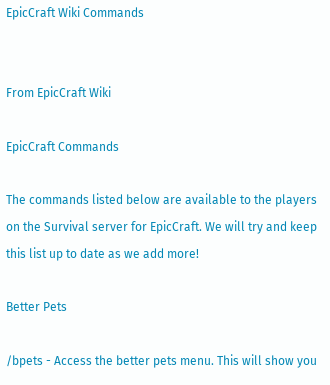EpicCraft Wiki Commands


From EpicCraft Wiki

EpicCraft Commands

The commands listed below are available to the players on the Survival server for EpicCraft. We will try and keep this list up to date as we add more!

Better Pets

/bpets - Access the better pets menu. This will show you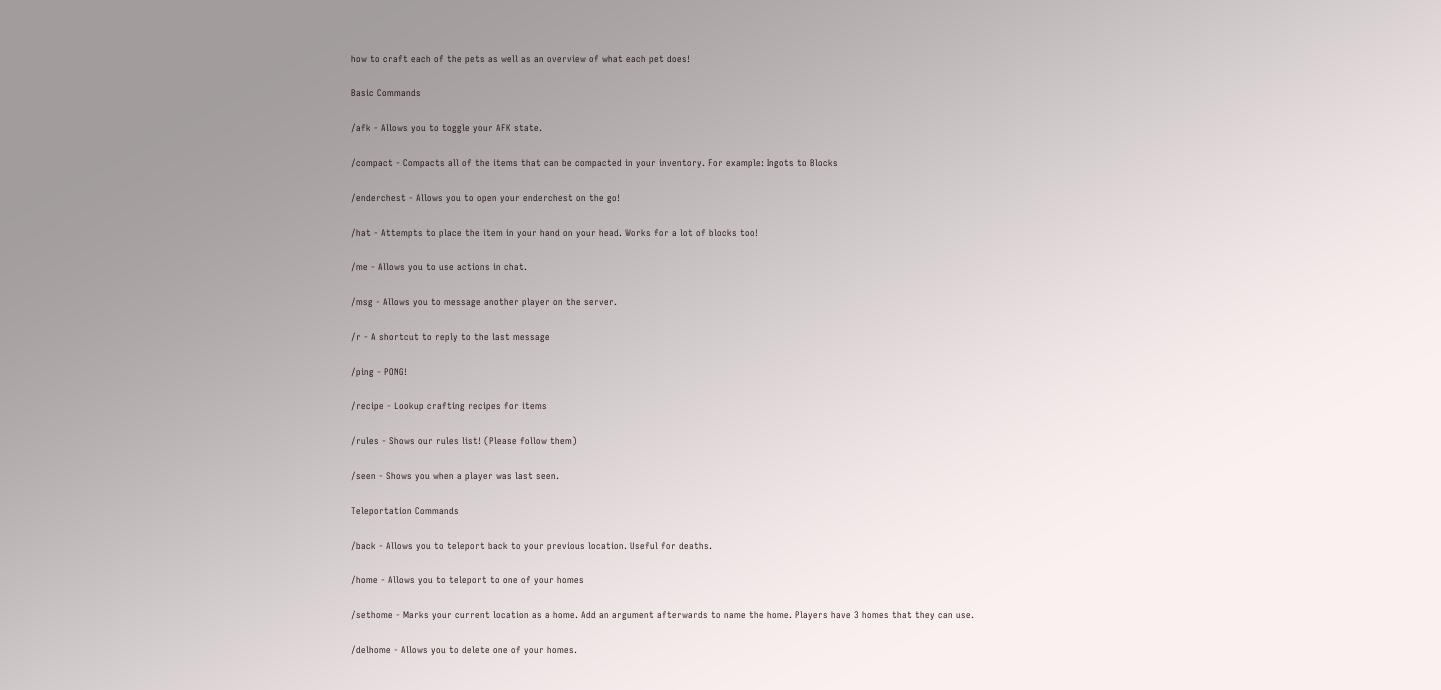how to craft each of the pets as well as an overview of what each pet does!

Basic Commands

/afk - Allows you to toggle your AFK state.

/compact - Compacts all of the items that can be compacted in your inventory. For example: Ingots to Blocks

/enderchest - Allows you to open your enderchest on the go!

/hat - Attempts to place the item in your hand on your head. Works for a lot of blocks too!

/me - Allows you to use actions in chat.

/msg - Allows you to message another player on the server.

/r - A shortcut to reply to the last message

/ping - PONG!

/recipe - Lookup crafting recipes for items

/rules - Shows our rules list! (Please follow them)

/seen - Shows you when a player was last seen.

Teleportation Commands

/back - Allows you to teleport back to your previous location. Useful for deaths.

/home - Allows you to teleport to one of your homes

/sethome - Marks your current location as a home. Add an argument afterwards to name the home. Players have 3 homes that they can use.

/delhome - Allows you to delete one of your homes.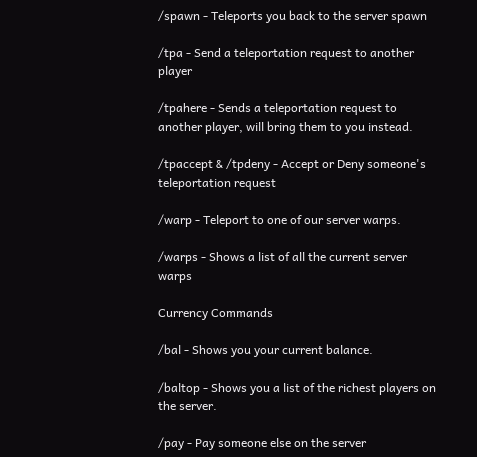/spawn - Teleports you back to the server spawn

/tpa - Send a teleportation request to another player

/tpahere - Sends a teleportation request to another player, will bring them to you instead.

/tpaccept & /tpdeny - Accept or Deny someone's teleportation request

/warp - Teleport to one of our server warps.

/warps - Shows a list of all the current server warps

Currency Commands

/bal - Shows you your current balance.

/baltop - Shows you a list of the richest players on the server.

/pay - Pay someone else on the server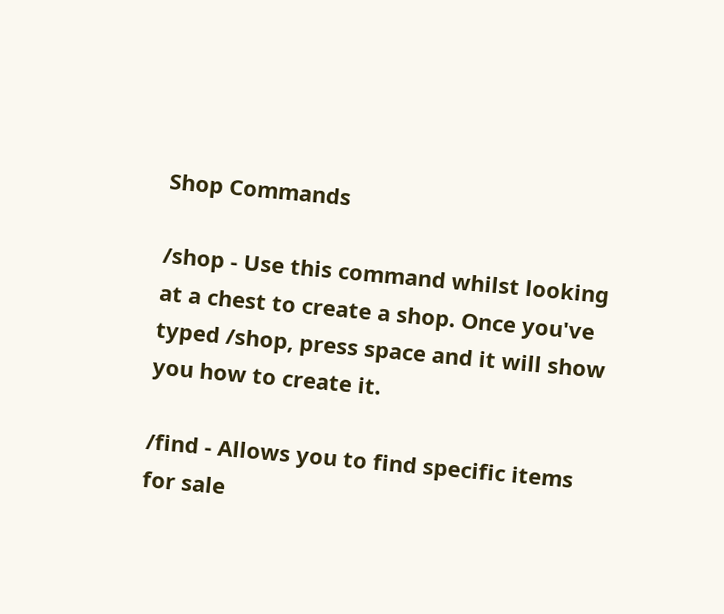Shop Commands

/shop - Use this command whilst looking at a chest to create a shop. Once you've typed /shop, press space and it will show you how to create it.

/find - Allows you to find specific items for sale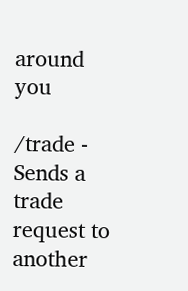around you

/trade - Sends a trade request to another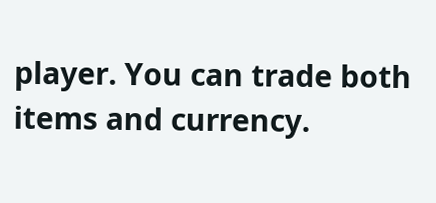player. You can trade both items and currency.